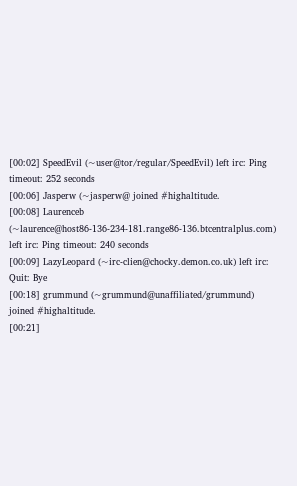[00:02] SpeedEvil (~user@tor/regular/SpeedEvil) left irc: Ping timeout: 252 seconds
[00:06] Jasperw (~jasperw@ joined #highaltitude.
[00:08] Laurenceb (~laurence@host86-136-234-181.range86-136.btcentralplus.com) left irc: Ping timeout: 240 seconds
[00:09] LazyLeopard (~irc-clien@chocky.demon.co.uk) left irc: Quit: Bye
[00:18] grummund (~grummund@unaffiliated/grummund) joined #highaltitude.
[00:21]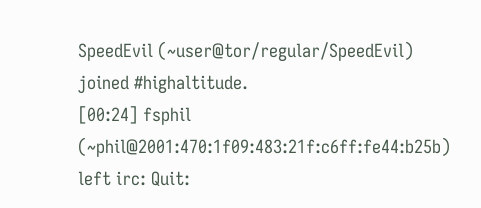SpeedEvil (~user@tor/regular/SpeedEvil) joined #highaltitude.
[00:24] fsphil (~phil@2001:470:1f09:483:21f:c6ff:fe44:b25b) left irc: Quit: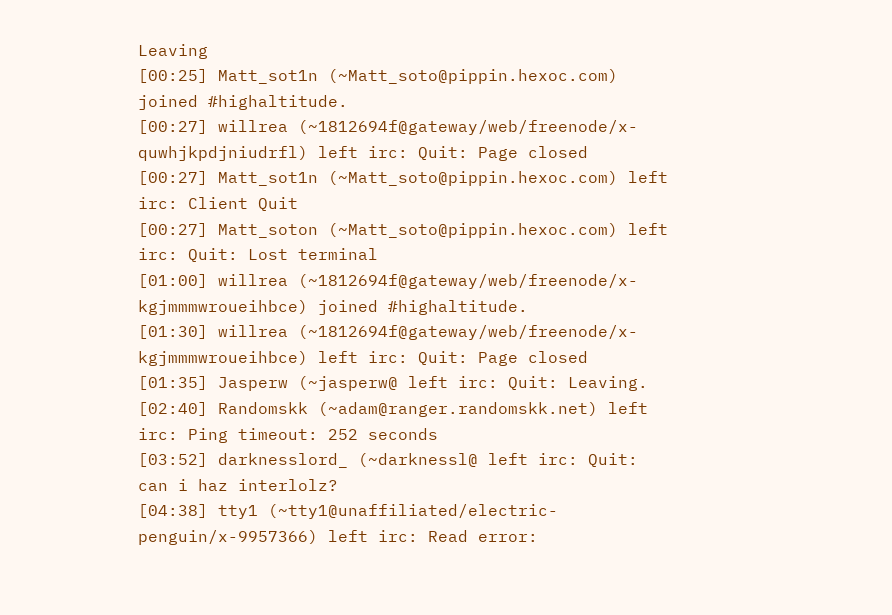Leaving
[00:25] Matt_sot1n (~Matt_soto@pippin.hexoc.com) joined #highaltitude.
[00:27] willrea (~1812694f@gateway/web/freenode/x-quwhjkpdjniudrfl) left irc: Quit: Page closed
[00:27] Matt_sot1n (~Matt_soto@pippin.hexoc.com) left irc: Client Quit
[00:27] Matt_soton (~Matt_soto@pippin.hexoc.com) left irc: Quit: Lost terminal
[01:00] willrea (~1812694f@gateway/web/freenode/x-kgjmmmwroueihbce) joined #highaltitude.
[01:30] willrea (~1812694f@gateway/web/freenode/x-kgjmmmwroueihbce) left irc: Quit: Page closed
[01:35] Jasperw (~jasperw@ left irc: Quit: Leaving.
[02:40] Randomskk (~adam@ranger.randomskk.net) left irc: Ping timeout: 252 seconds
[03:52] darknesslord_ (~darknessl@ left irc: Quit: can i haz interlolz?
[04:38] tty1 (~tty1@unaffiliated/electric-penguin/x-9957366) left irc: Read error: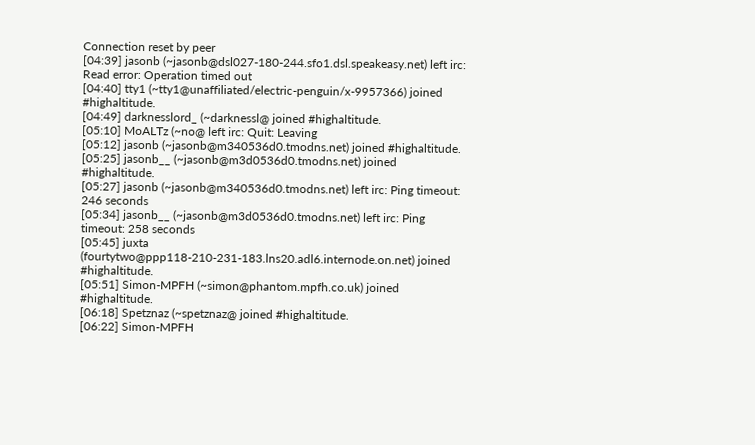Connection reset by peer
[04:39] jasonb (~jasonb@dsl027-180-244.sfo1.dsl.speakeasy.net) left irc: Read error: Operation timed out
[04:40] tty1 (~tty1@unaffiliated/electric-penguin/x-9957366) joined #highaltitude.
[04:49] darknesslord_ (~darknessl@ joined #highaltitude.
[05:10] MoALTz (~no@ left irc: Quit: Leaving
[05:12] jasonb (~jasonb@m340536d0.tmodns.net) joined #highaltitude.
[05:25] jasonb__ (~jasonb@m3d0536d0.tmodns.net) joined #highaltitude.
[05:27] jasonb (~jasonb@m340536d0.tmodns.net) left irc: Ping timeout: 246 seconds
[05:34] jasonb__ (~jasonb@m3d0536d0.tmodns.net) left irc: Ping timeout: 258 seconds
[05:45] juxta (fourtytwo@ppp118-210-231-183.lns20.adl6.internode.on.net) joined #highaltitude.
[05:51] Simon-MPFH (~simon@phantom.mpfh.co.uk) joined #highaltitude.
[06:18] Spetznaz (~spetznaz@ joined #highaltitude.
[06:22] Simon-MPFH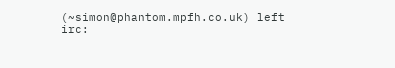(~simon@phantom.mpfh.co.uk) left irc: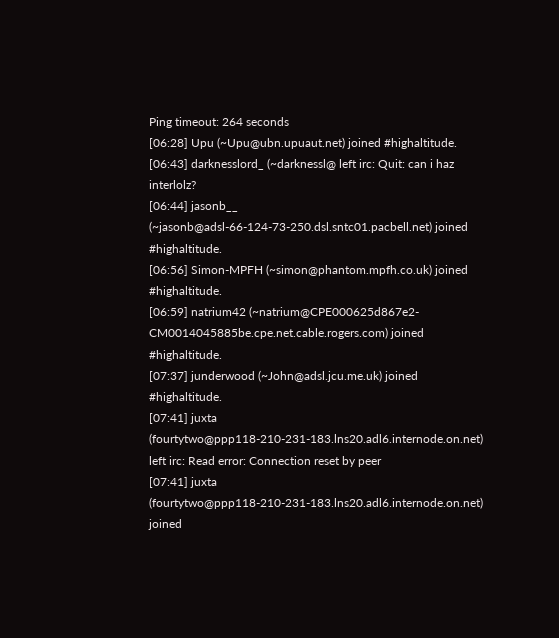Ping timeout: 264 seconds
[06:28] Upu (~Upu@ubn.upuaut.net) joined #highaltitude.
[06:43] darknesslord_ (~darknessl@ left irc: Quit: can i haz interlolz?
[06:44] jasonb__ (~jasonb@adsl-66-124-73-250.dsl.sntc01.pacbell.net) joined #highaltitude.
[06:56] Simon-MPFH (~simon@phantom.mpfh.co.uk) joined #highaltitude.
[06:59] natrium42 (~natrium@CPE000625d867e2-CM0014045885be.cpe.net.cable.rogers.com) joined #highaltitude.
[07:37] junderwood (~John@adsl.jcu.me.uk) joined #highaltitude.
[07:41] juxta (fourtytwo@ppp118-210-231-183.lns20.adl6.internode.on.net) left irc: Read error: Connection reset by peer
[07:41] juxta (fourtytwo@ppp118-210-231-183.lns20.adl6.internode.on.net) joined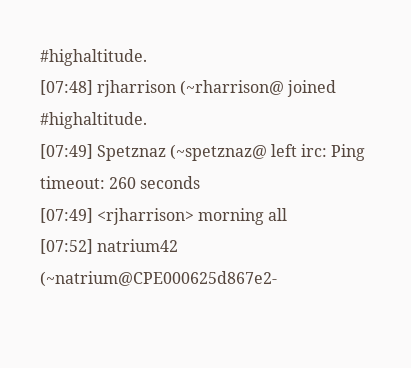#highaltitude.
[07:48] rjharrison (~rharrison@ joined #highaltitude.
[07:49] Spetznaz (~spetznaz@ left irc: Ping timeout: 260 seconds
[07:49] <rjharrison> morning all
[07:52] natrium42 (~natrium@CPE000625d867e2-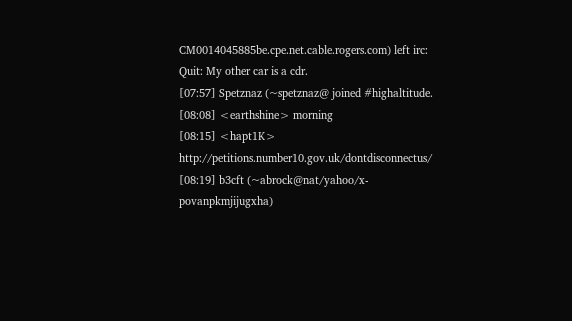CM0014045885be.cpe.net.cable.rogers.com) left irc: Quit: My other car is a cdr.
[07:57] Spetznaz (~spetznaz@ joined #highaltitude.
[08:08] <earthshine> morning
[08:15] <hapt1K> http://petitions.number10.gov.uk/dontdisconnectus/
[08:19] b3cft (~abrock@nat/yahoo/x-povanpkmjijugxha)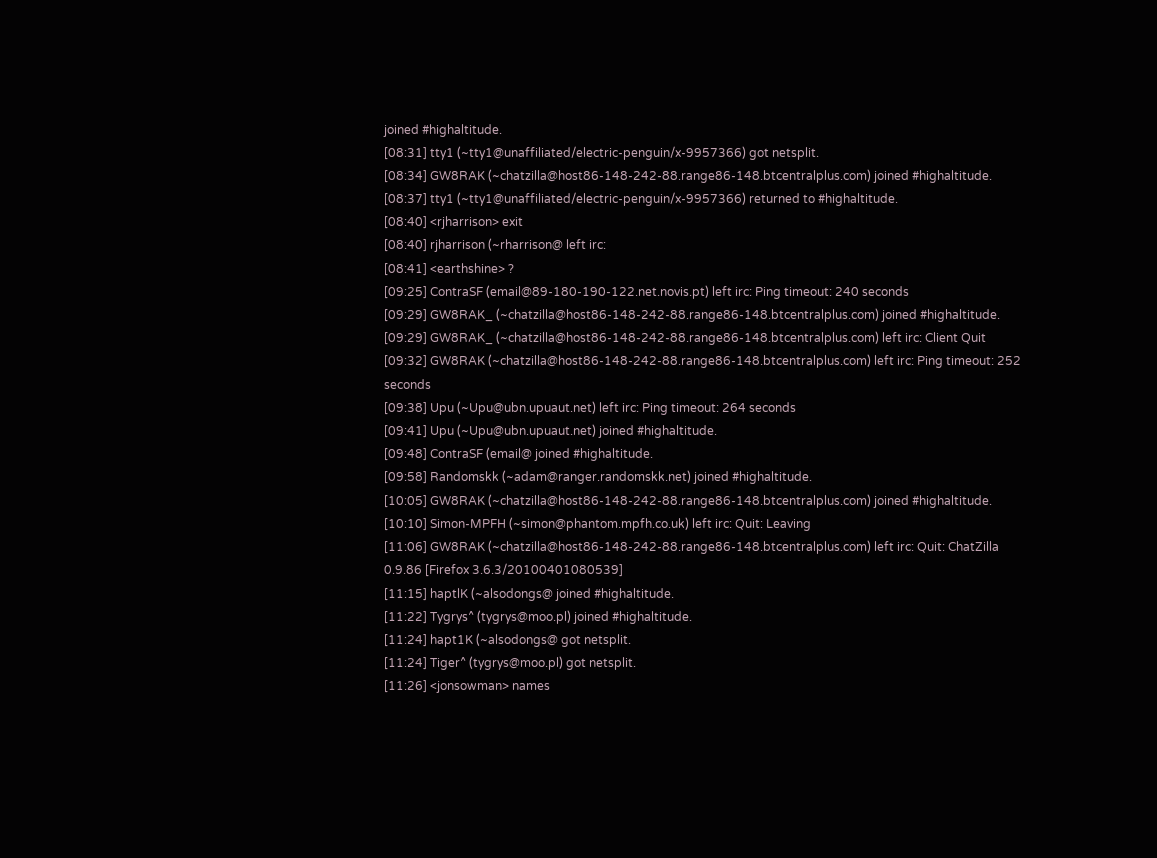joined #highaltitude.
[08:31] tty1 (~tty1@unaffiliated/electric-penguin/x-9957366) got netsplit.
[08:34] GW8RAK (~chatzilla@host86-148-242-88.range86-148.btcentralplus.com) joined #highaltitude.
[08:37] tty1 (~tty1@unaffiliated/electric-penguin/x-9957366) returned to #highaltitude.
[08:40] <rjharrison> exit
[08:40] rjharrison (~rharrison@ left irc:
[08:41] <earthshine> ?
[09:25] ContraSF (email@89-180-190-122.net.novis.pt) left irc: Ping timeout: 240 seconds
[09:29] GW8RAK_ (~chatzilla@host86-148-242-88.range86-148.btcentralplus.com) joined #highaltitude.
[09:29] GW8RAK_ (~chatzilla@host86-148-242-88.range86-148.btcentralplus.com) left irc: Client Quit
[09:32] GW8RAK (~chatzilla@host86-148-242-88.range86-148.btcentralplus.com) left irc: Ping timeout: 252 seconds
[09:38] Upu (~Upu@ubn.upuaut.net) left irc: Ping timeout: 264 seconds
[09:41] Upu (~Upu@ubn.upuaut.net) joined #highaltitude.
[09:48] ContraSF (email@ joined #highaltitude.
[09:58] Randomskk (~adam@ranger.randomskk.net) joined #highaltitude.
[10:05] GW8RAK (~chatzilla@host86-148-242-88.range86-148.btcentralplus.com) joined #highaltitude.
[10:10] Simon-MPFH (~simon@phantom.mpfh.co.uk) left irc: Quit: Leaving
[11:06] GW8RAK (~chatzilla@host86-148-242-88.range86-148.btcentralplus.com) left irc: Quit: ChatZilla 0.9.86 [Firefox 3.6.3/20100401080539]
[11:15] haptlK (~alsodongs@ joined #highaltitude.
[11:22] Tygrys^ (tygrys@moo.pl) joined #highaltitude.
[11:24] hapt1K (~alsodongs@ got netsplit.
[11:24] Tiger^ (tygrys@moo.pl) got netsplit.
[11:26] <jonsowman> names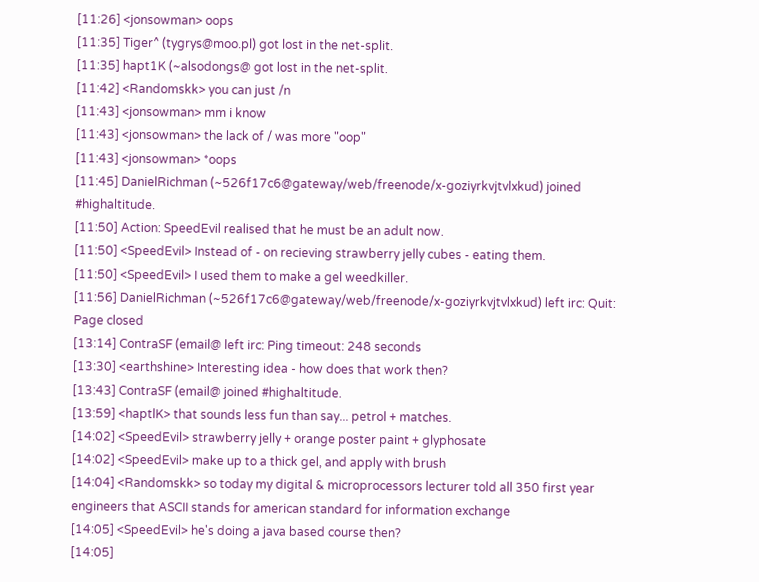[11:26] <jonsowman> oops
[11:35] Tiger^ (tygrys@moo.pl) got lost in the net-split.
[11:35] hapt1K (~alsodongs@ got lost in the net-split.
[11:42] <Randomskk> you can just /n
[11:43] <jonsowman> mm i know
[11:43] <jonsowman> the lack of / was more "oop"
[11:43] <jonsowman> *oops
[11:45] DanielRichman (~526f17c6@gateway/web/freenode/x-goziyrkvjtvlxkud) joined #highaltitude.
[11:50] Action: SpeedEvil realised that he must be an adult now.
[11:50] <SpeedEvil> Instead of - on recieving strawberry jelly cubes - eating them.
[11:50] <SpeedEvil> I used them to make a gel weedkiller.
[11:56] DanielRichman (~526f17c6@gateway/web/freenode/x-goziyrkvjtvlxkud) left irc: Quit: Page closed
[13:14] ContraSF (email@ left irc: Ping timeout: 248 seconds
[13:30] <earthshine> Interesting idea - how does that work then?
[13:43] ContraSF (email@ joined #highaltitude.
[13:59] <haptlK> that sounds less fun than say... petrol + matches.
[14:02] <SpeedEvil> strawberry jelly + orange poster paint + glyphosate
[14:02] <SpeedEvil> make up to a thick gel, and apply with brush
[14:04] <Randomskk> so today my digital & microprocessors lecturer told all 350 first year engineers that ASCII stands for american standard for information exchange
[14:05] <SpeedEvil> he's doing a java based course then?
[14:05]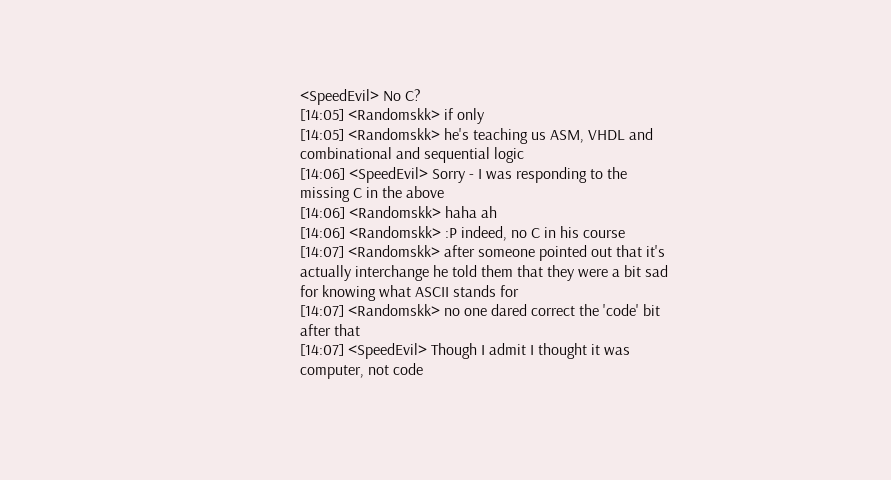<SpeedEvil> No C?
[14:05] <Randomskk> if only
[14:05] <Randomskk> he's teaching us ASM, VHDL and combinational and sequential logic
[14:06] <SpeedEvil> Sorry - I was responding to the missing C in the above
[14:06] <Randomskk> haha ah
[14:06] <Randomskk> :P indeed, no C in his course
[14:07] <Randomskk> after someone pointed out that it's actually interchange he told them that they were a bit sad for knowing what ASCII stands for
[14:07] <Randomskk> no one dared correct the 'code' bit after that
[14:07] <SpeedEvil> Though I admit I thought it was computer, not code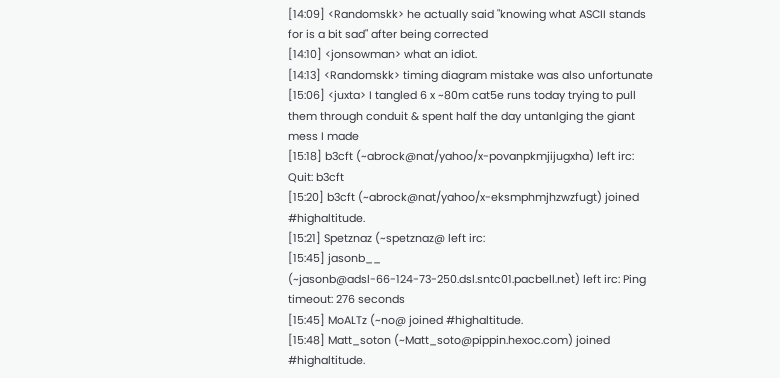[14:09] <Randomskk> he actually said "knowing what ASCII stands for is a bit sad" after being corrected
[14:10] <jonsowman> what an idiot.
[14:13] <Randomskk> timing diagram mistake was also unfortunate
[15:06] <juxta> I tangled 6 x ~80m cat5e runs today trying to pull them through conduit & spent half the day untanlging the giant mess I made
[15:18] b3cft (~abrock@nat/yahoo/x-povanpkmjijugxha) left irc: Quit: b3cft
[15:20] b3cft (~abrock@nat/yahoo/x-eksmphmjhzwzfugt) joined #highaltitude.
[15:21] Spetznaz (~spetznaz@ left irc:
[15:45] jasonb__ (~jasonb@adsl-66-124-73-250.dsl.sntc01.pacbell.net) left irc: Ping timeout: 276 seconds
[15:45] MoALTz (~no@ joined #highaltitude.
[15:48] Matt_soton (~Matt_soto@pippin.hexoc.com) joined #highaltitude.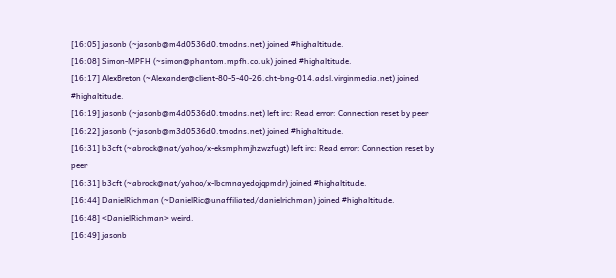[16:05] jasonb (~jasonb@m4d0536d0.tmodns.net) joined #highaltitude.
[16:08] Simon-MPFH (~simon@phantom.mpfh.co.uk) joined #highaltitude.
[16:17] AlexBreton (~Alexander@client-80-5-40-26.cht-bng-014.adsl.virginmedia.net) joined #highaltitude.
[16:19] jasonb (~jasonb@m4d0536d0.tmodns.net) left irc: Read error: Connection reset by peer
[16:22] jasonb (~jasonb@m3d0536d0.tmodns.net) joined #highaltitude.
[16:31] b3cft (~abrock@nat/yahoo/x-eksmphmjhzwzfugt) left irc: Read error: Connection reset by peer
[16:31] b3cft (~abrock@nat/yahoo/x-lbcmnayedojqpmdr) joined #highaltitude.
[16:44] DanielRichman (~DanielRic@unaffiliated/danielrichman) joined #highaltitude.
[16:48] <DanielRichman> weird.
[16:49] jasonb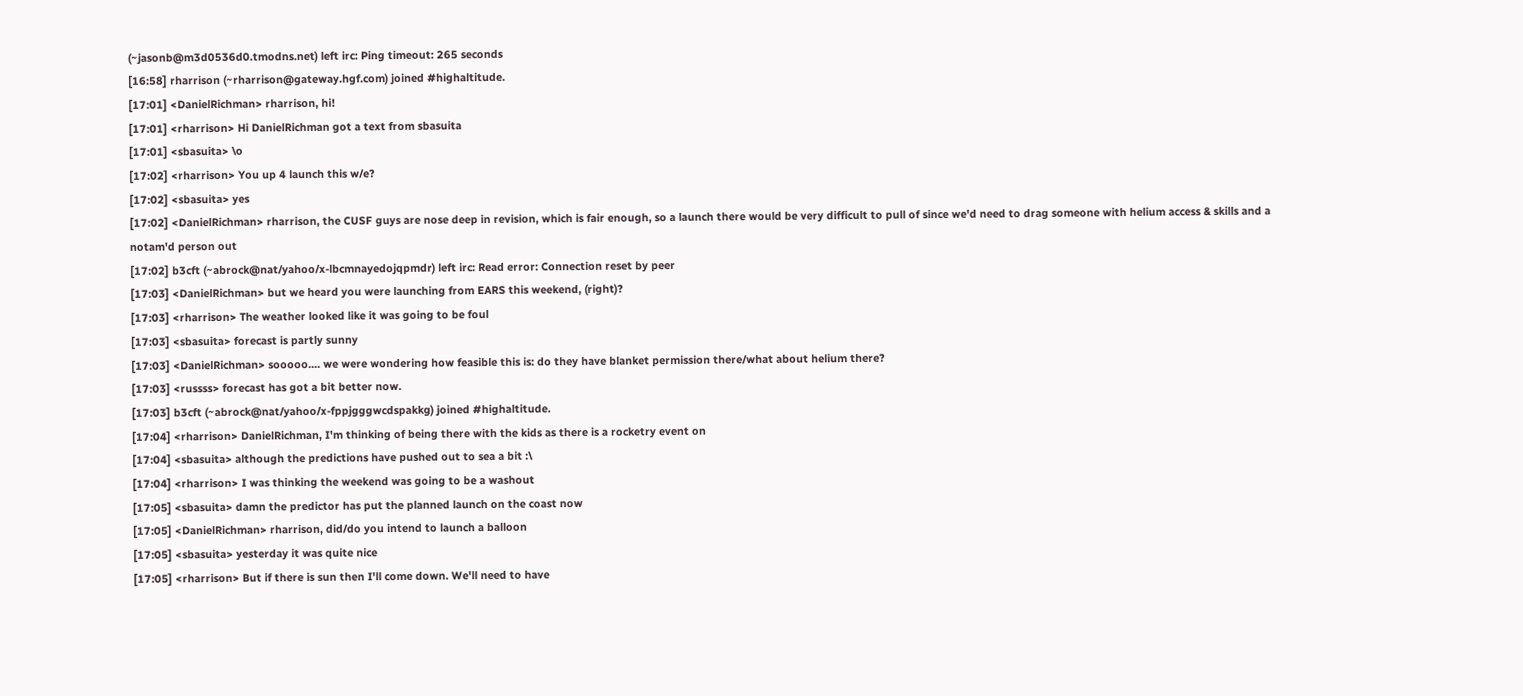(~jasonb@m3d0536d0.tmodns.net) left irc: Ping timeout: 265 seconds
[16:58] rharrison (~rharrison@gateway.hgf.com) joined #highaltitude.
[17:01] <DanielRichman> rharrison, hi!
[17:01] <rharrison> Hi DanielRichman got a text from sbasuita
[17:01] <sbasuita> \o
[17:02] <rharrison> You up 4 launch this w/e?
[17:02] <sbasuita> yes
[17:02] <DanielRichman> rharrison, the CUSF guys are nose deep in revision, which is fair enough, so a launch there would be very difficult to pull of since we'd need to drag someone with helium access & skills and a notam'd person out
[17:02] b3cft (~abrock@nat/yahoo/x-lbcmnayedojqpmdr) left irc: Read error: Connection reset by peer
[17:03] <DanielRichman> but we heard you were launching from EARS this weekend, (right)?
[17:03] <rharrison> The weather looked like it was going to be foul
[17:03] <sbasuita> forecast is partly sunny
[17:03] <DanielRichman> sooooo.... we were wondering how feasible this is: do they have blanket permission there/what about helium there?
[17:03] <russss> forecast has got a bit better now.
[17:03] b3cft (~abrock@nat/yahoo/x-fppjgggwcdspakkg) joined #highaltitude.
[17:04] <rharrison> DanielRichman, I'm thinking of being there with the kids as there is a rocketry event on
[17:04] <sbasuita> although the predictions have pushed out to sea a bit :\
[17:04] <rharrison> I was thinking the weekend was going to be a washout
[17:05] <sbasuita> damn the predictor has put the planned launch on the coast now
[17:05] <DanielRichman> rharrison, did/do you intend to launch a balloon
[17:05] <sbasuita> yesterday it was quite nice
[17:05] <rharrison> But if there is sun then I'll come down. We'll need to have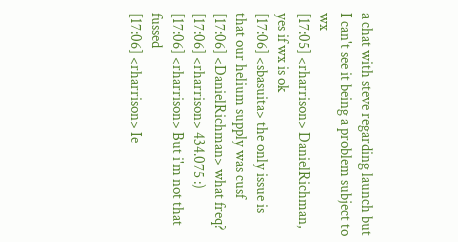a chat with steve regarding launch but I can't see it being a problem subject to wx
[17:05] <rharrison> DanielRichman, yes if wx is ok
[17:06] <sbasuita> the only issue is that our helium supply was cusf
[17:06] <DanielRichman> what freq?
[17:06] <rharrison> 434.075 :)
[17:06] <rharrison> But i'm not that fussed
[17:06] <rharrison> Ie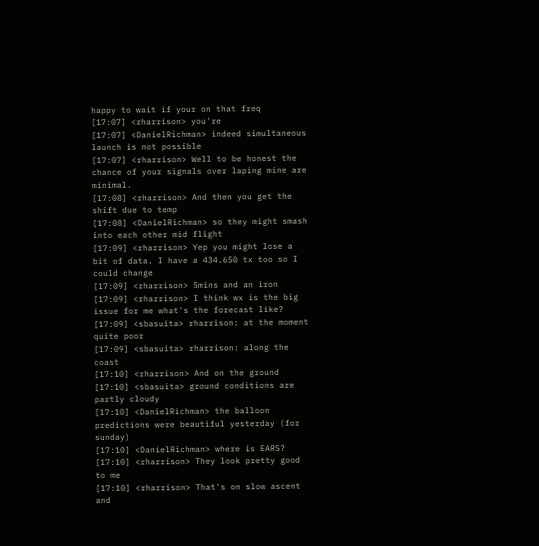happy to wait if your on that freq
[17:07] <rharrison> you're
[17:07] <DanielRichman> indeed simultaneous launch is not possible
[17:07] <rharrison> Well to be honest the chance of your signals over laping mine are minimal.
[17:08] <rharrison> And then you get the shift due to temp
[17:08] <DanielRichman> so they might smash into each other mid flight
[17:09] <rharrison> Yep you might lose a bit of data. I have a 434.650 tx too so I could change
[17:09] <rharrison> 5mins and an iron
[17:09] <rharrison> I think wx is the big issue for me what's the forecast like?
[17:09] <sbasuita> rharrison: at the moment quite poor
[17:09] <sbasuita> rharrison: along the coast
[17:10] <rharrison> And on the ground
[17:10] <sbasuita> ground conditions are partly cloudy
[17:10] <DanielRichman> the balloon predictions were beautiful yesterday (for sunday)
[17:10] <DanielRichman> where is EARS?
[17:10] <rharrison> They look pretty good to me
[17:10] <rharrison> That's on slow ascent and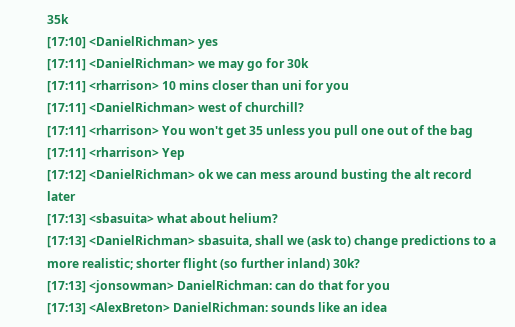35k
[17:10] <DanielRichman> yes
[17:11] <DanielRichman> we may go for 30k
[17:11] <rharrison> 10 mins closer than uni for you
[17:11] <DanielRichman> west of churchill?
[17:11] <rharrison> You won't get 35 unless you pull one out of the bag
[17:11] <rharrison> Yep
[17:12] <DanielRichman> ok we can mess around busting the alt record later
[17:13] <sbasuita> what about helium?
[17:13] <DanielRichman> sbasuita, shall we (ask to) change predictions to a more realistic; shorter flight (so further inland) 30k?
[17:13] <jonsowman> DanielRichman: can do that for you
[17:13] <AlexBreton> DanielRichman: sounds like an idea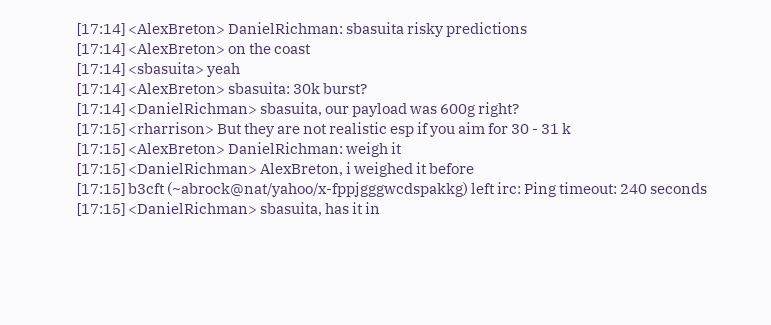[17:14] <AlexBreton> DanielRichman: sbasuita risky predictions
[17:14] <AlexBreton> on the coast
[17:14] <sbasuita> yeah
[17:14] <AlexBreton> sbasuita: 30k burst?
[17:14] <DanielRichman> sbasuita, our payload was 600g right?
[17:15] <rharrison> But they are not realistic esp if you aim for 30 - 31 k
[17:15] <AlexBreton> DanielRichman: weigh it
[17:15] <DanielRichman> AlexBreton, i weighed it before
[17:15] b3cft (~abrock@nat/yahoo/x-fppjgggwcdspakkg) left irc: Ping timeout: 240 seconds
[17:15] <DanielRichman> sbasuita, has it in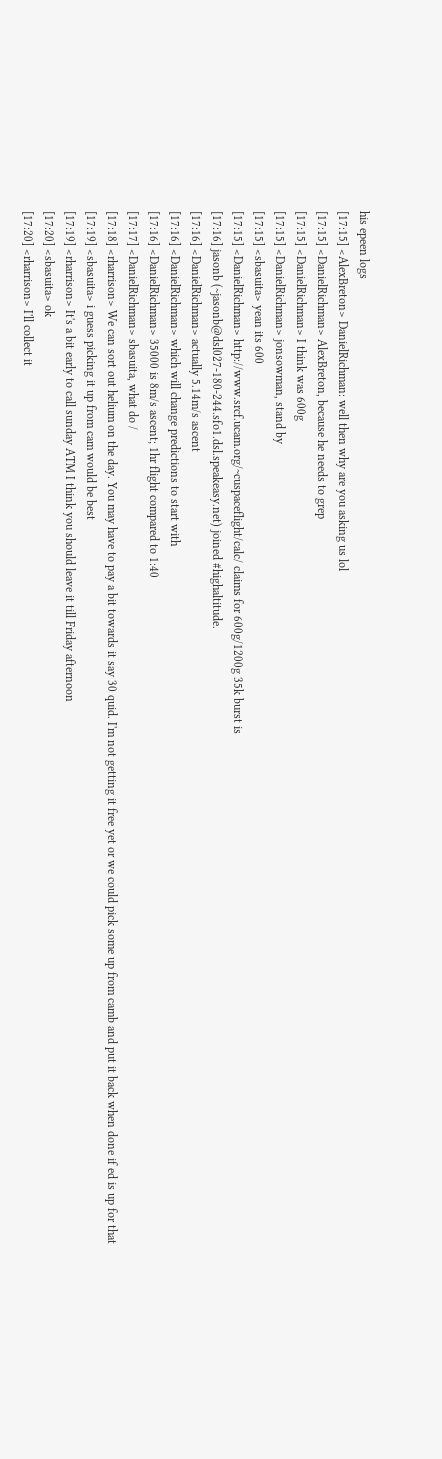his epeen logs
[17:15] <AlexBreton> DanielRichman: well then why are you asking us lol
[17:15] <DanielRichman> AlexBreton, because he needs to grep
[17:15] <DanielRichman> I think was 600g
[17:15] <DanielRichman> jonsowman, stand by
[17:15] <sbasuita> yean its 600
[17:15] <DanielRichman> http://www.srcf.ucam.org/~cuspaceflight/calc/ claims for 600g/1200g 35k burst is
[17:16] jasonb (~jasonb@dsl027-180-244.sfo1.dsl.speakeasy.net) joined #highaltitude.
[17:16] <DanielRichman> actually 5.14m/s ascent
[17:16] <DanielRichman> which will change predictions to start with
[17:16] <DanielRichman> 35000 is 8m/s ascent; 1hr flight compared to 1:40
[17:17] <DanielRichman> sbasuita, what do /
[17:18] <rharrison> We can sort out helium on the day. You may have to pay a bit towards it say 30 quid. I'm not getting it free yet or we could pick some up from camb and put it back when done if ed is up for that
[17:19] <sbasuita> i guess picking it up from cam would be best
[17:19] <rharrison> It's a bit early to call sunday ATM I think you should leave it till Friday afternoon
[17:20] <sbasuita> ok
[17:20] <rharrison> I'll collect it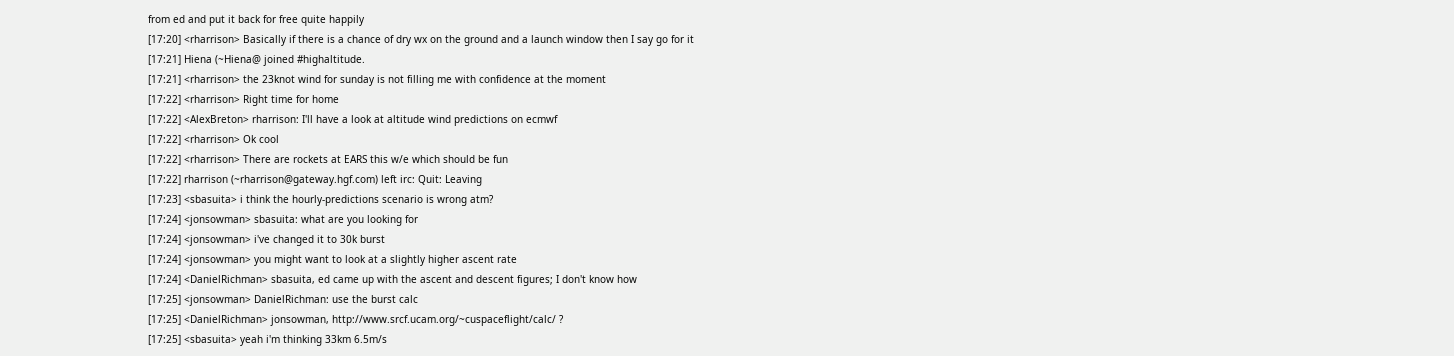from ed and put it back for free quite happily
[17:20] <rharrison> Basically if there is a chance of dry wx on the ground and a launch window then I say go for it
[17:21] Hiena (~Hiena@ joined #highaltitude.
[17:21] <rharrison> the 23knot wind for sunday is not filling me with confidence at the moment
[17:22] <rharrison> Right time for home
[17:22] <AlexBreton> rharrison: I'll have a look at altitude wind predictions on ecmwf
[17:22] <rharrison> Ok cool
[17:22] <rharrison> There are rockets at EARS this w/e which should be fun
[17:22] rharrison (~rharrison@gateway.hgf.com) left irc: Quit: Leaving
[17:23] <sbasuita> i think the hourly-predictions scenario is wrong atm?
[17:24] <jonsowman> sbasuita: what are you looking for
[17:24] <jonsowman> i've changed it to 30k burst
[17:24] <jonsowman> you might want to look at a slightly higher ascent rate
[17:24] <DanielRichman> sbasuita, ed came up with the ascent and descent figures; I don't know how
[17:25] <jonsowman> DanielRichman: use the burst calc
[17:25] <DanielRichman> jonsowman, http://www.srcf.ucam.org/~cuspaceflight/calc/ ?
[17:25] <sbasuita> yeah i'm thinking 33km 6.5m/s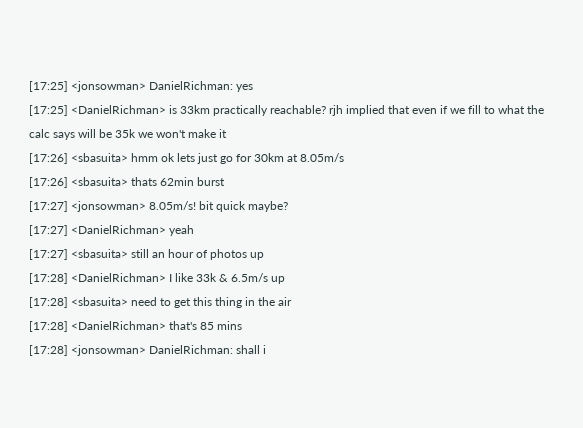[17:25] <jonsowman> DanielRichman: yes
[17:25] <DanielRichman> is 33km practically reachable? rjh implied that even if we fill to what the calc says will be 35k we won't make it
[17:26] <sbasuita> hmm ok lets just go for 30km at 8.05m/s
[17:26] <sbasuita> thats 62min burst
[17:27] <jonsowman> 8.05m/s! bit quick maybe?
[17:27] <DanielRichman> yeah
[17:27] <sbasuita> still an hour of photos up
[17:28] <DanielRichman> I like 33k & 6.5m/s up
[17:28] <sbasuita> need to get this thing in the air
[17:28] <DanielRichman> that's 85 mins
[17:28] <jonsowman> DanielRichman: shall i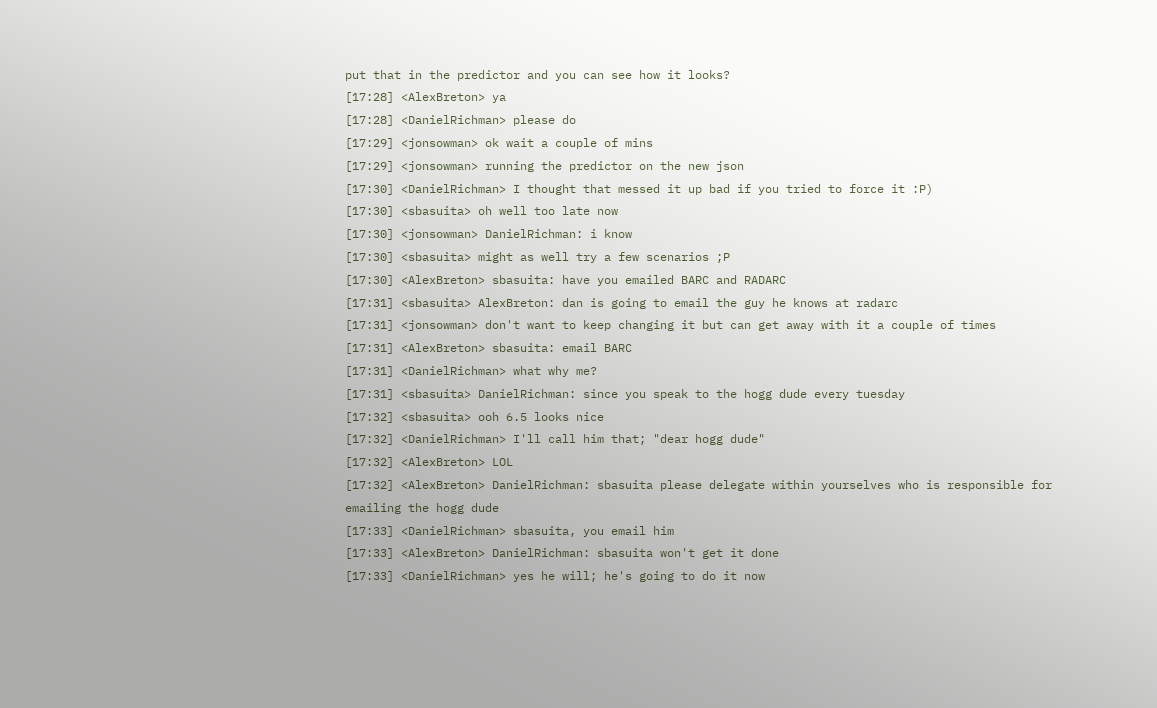put that in the predictor and you can see how it looks?
[17:28] <AlexBreton> ya
[17:28] <DanielRichman> please do
[17:29] <jonsowman> ok wait a couple of mins
[17:29] <jonsowman> running the predictor on the new json
[17:30] <DanielRichman> I thought that messed it up bad if you tried to force it :P)
[17:30] <sbasuita> oh well too late now
[17:30] <jonsowman> DanielRichman: i know
[17:30] <sbasuita> might as well try a few scenarios ;P
[17:30] <AlexBreton> sbasuita: have you emailed BARC and RADARC
[17:31] <sbasuita> AlexBreton: dan is going to email the guy he knows at radarc
[17:31] <jonsowman> don't want to keep changing it but can get away with it a couple of times
[17:31] <AlexBreton> sbasuita: email BARC
[17:31] <DanielRichman> what why me?
[17:31] <sbasuita> DanielRichman: since you speak to the hogg dude every tuesday
[17:32] <sbasuita> ooh 6.5 looks nice
[17:32] <DanielRichman> I'll call him that; "dear hogg dude"
[17:32] <AlexBreton> LOL
[17:32] <AlexBreton> DanielRichman: sbasuita please delegate within yourselves who is responsible for emailing the hogg dude
[17:33] <DanielRichman> sbasuita, you email him
[17:33] <AlexBreton> DanielRichman: sbasuita won't get it done
[17:33] <DanielRichman> yes he will; he's going to do it now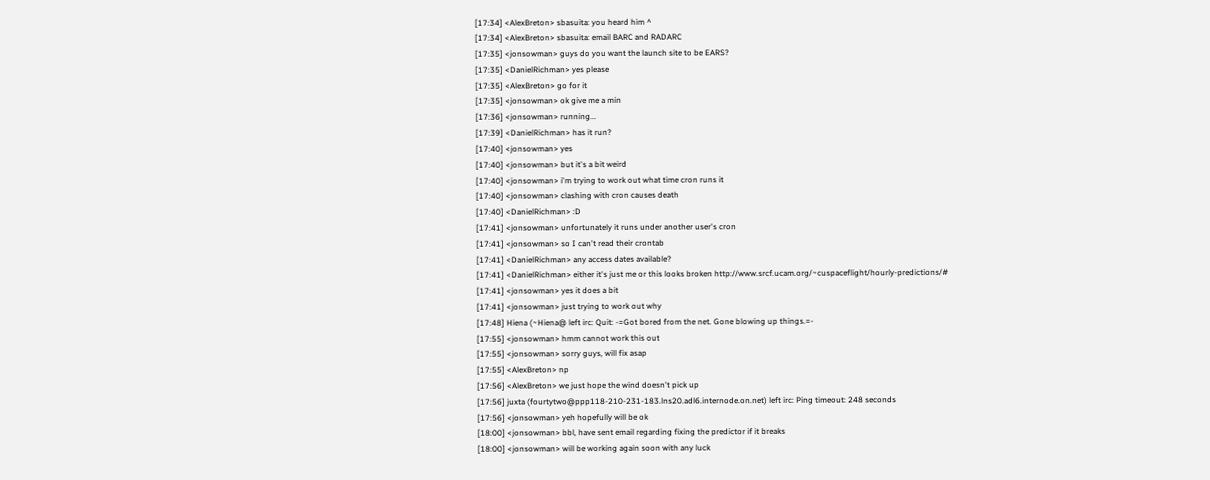[17:34] <AlexBreton> sbasuita: you heard him ^
[17:34] <AlexBreton> sbasuita: email BARC and RADARC
[17:35] <jonsowman> guys do you want the launch site to be EARS?
[17:35] <DanielRichman> yes please
[17:35] <AlexBreton> go for it
[17:35] <jonsowman> ok give me a min
[17:36] <jonsowman> running...
[17:39] <DanielRichman> has it run?
[17:40] <jonsowman> yes
[17:40] <jonsowman> but it's a bit weird
[17:40] <jonsowman> i'm trying to work out what time cron runs it
[17:40] <jonsowman> clashing with cron causes death
[17:40] <DanielRichman> :D
[17:41] <jonsowman> unfortunately it runs under another user's cron
[17:41] <jonsowman> so I can't read their crontab
[17:41] <DanielRichman> any access dates available?
[17:41] <DanielRichman> either it's just me or this looks broken http://www.srcf.ucam.org/~cuspaceflight/hourly-predictions/#
[17:41] <jonsowman> yes it does a bit
[17:41] <jonsowman> just trying to work out why
[17:48] Hiena (~Hiena@ left irc: Quit: -=Got bored from the net. Gone blowing up things.=-
[17:55] <jonsowman> hmm cannot work this out
[17:55] <jonsowman> sorry guys, will fix asap
[17:55] <AlexBreton> np
[17:56] <AlexBreton> we just hope the wind doesn't pick up
[17:56] juxta (fourtytwo@ppp118-210-231-183.lns20.adl6.internode.on.net) left irc: Ping timeout: 248 seconds
[17:56] <jonsowman> yeh hopefully will be ok
[18:00] <jonsowman> bbl, have sent email regarding fixing the predictor if it breaks
[18:00] <jonsowman> will be working again soon with any luck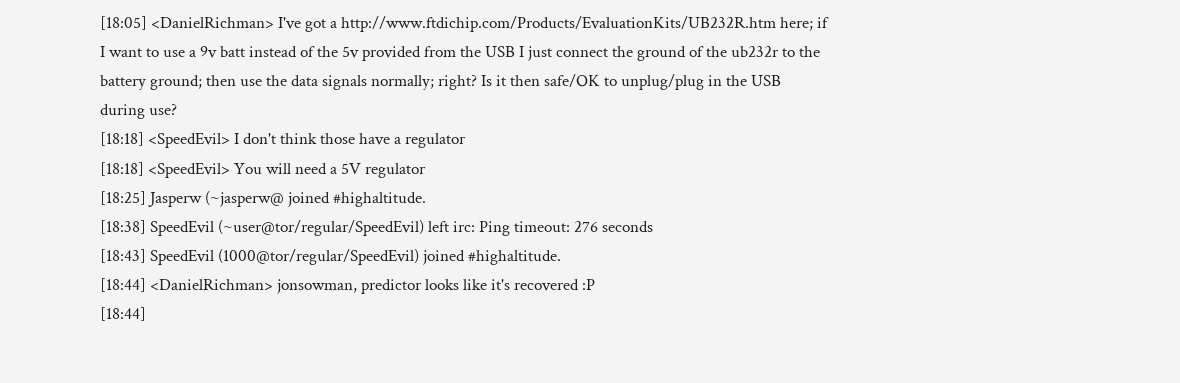[18:05] <DanielRichman> I've got a http://www.ftdichip.com/Products/EvaluationKits/UB232R.htm here; if I want to use a 9v batt instead of the 5v provided from the USB I just connect the ground of the ub232r to the battery ground; then use the data signals normally; right? Is it then safe/OK to unplug/plug in the USB during use?
[18:18] <SpeedEvil> I don't think those have a regulator
[18:18] <SpeedEvil> You will need a 5V regulator
[18:25] Jasperw (~jasperw@ joined #highaltitude.
[18:38] SpeedEvil (~user@tor/regular/SpeedEvil) left irc: Ping timeout: 276 seconds
[18:43] SpeedEvil (1000@tor/regular/SpeedEvil) joined #highaltitude.
[18:44] <DanielRichman> jonsowman, predictor looks like it's recovered :P
[18:44]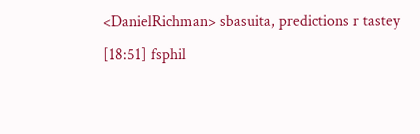<DanielRichman> sbasuita, predictions r tastey
[18:51] fsphil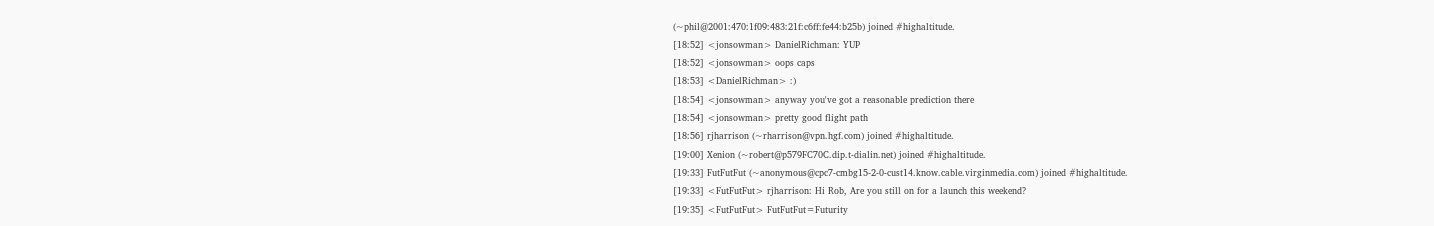(~phil@2001:470:1f09:483:21f:c6ff:fe44:b25b) joined #highaltitude.
[18:52] <jonsowman> DanielRichman: YUP
[18:52] <jonsowman> oops caps
[18:53] <DanielRichman> :)
[18:54] <jonsowman> anyway you've got a reasonable prediction there
[18:54] <jonsowman> pretty good flight path
[18:56] rjharrison (~rharrison@vpn.hgf.com) joined #highaltitude.
[19:00] Xenion (~robert@p579FC70C.dip.t-dialin.net) joined #highaltitude.
[19:33] FutFutFut (~anonymous@cpc7-cmbg15-2-0-cust14.know.cable.virginmedia.com) joined #highaltitude.
[19:33] <FutFutFut> rjharrison: Hi Rob, Are you still on for a launch this weekend?
[19:35] <FutFutFut> FutFutFut=Futurity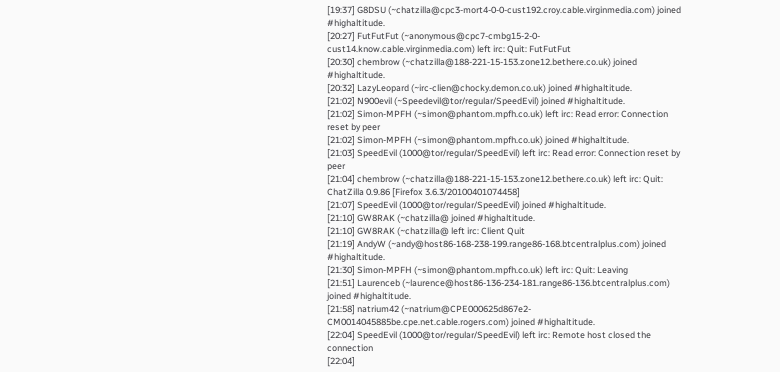[19:37] G8DSU (~chatzilla@cpc3-mort4-0-0-cust192.croy.cable.virginmedia.com) joined #highaltitude.
[20:27] FutFutFut (~anonymous@cpc7-cmbg15-2-0-cust14.know.cable.virginmedia.com) left irc: Quit: FutFutFut
[20:30] chembrow (~chatzilla@188-221-15-153.zone12.bethere.co.uk) joined #highaltitude.
[20:32] LazyLeopard (~irc-clien@chocky.demon.co.uk) joined #highaltitude.
[21:02] N900evil (~Speedevil@tor/regular/SpeedEvil) joined #highaltitude.
[21:02] Simon-MPFH (~simon@phantom.mpfh.co.uk) left irc: Read error: Connection reset by peer
[21:02] Simon-MPFH (~simon@phantom.mpfh.co.uk) joined #highaltitude.
[21:03] SpeedEvil (1000@tor/regular/SpeedEvil) left irc: Read error: Connection reset by peer
[21:04] chembrow (~chatzilla@188-221-15-153.zone12.bethere.co.uk) left irc: Quit: ChatZilla 0.9.86 [Firefox 3.6.3/20100401074458]
[21:07] SpeedEvil (1000@tor/regular/SpeedEvil) joined #highaltitude.
[21:10] GW8RAK (~chatzilla@ joined #highaltitude.
[21:10] GW8RAK (~chatzilla@ left irc: Client Quit
[21:19] AndyW (~andy@host86-168-238-199.range86-168.btcentralplus.com) joined #highaltitude.
[21:30] Simon-MPFH (~simon@phantom.mpfh.co.uk) left irc: Quit: Leaving
[21:51] Laurenceb (~laurence@host86-136-234-181.range86-136.btcentralplus.com) joined #highaltitude.
[21:58] natrium42 (~natrium@CPE000625d867e2-CM0014045885be.cpe.net.cable.rogers.com) joined #highaltitude.
[22:04] SpeedEvil (1000@tor/regular/SpeedEvil) left irc: Remote host closed the connection
[22:04]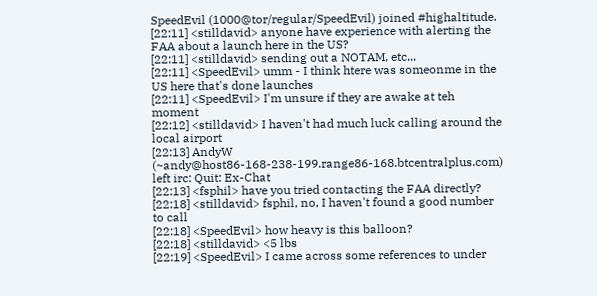SpeedEvil (1000@tor/regular/SpeedEvil) joined #highaltitude.
[22:11] <stilldavid> anyone have experience with alerting the FAA about a launch here in the US?
[22:11] <stilldavid> sending out a NOTAM, etc...
[22:11] <SpeedEvil> umm - I think htere was someonme in the US here that's done launches
[22:11] <SpeedEvil> I'm unsure if they are awake at teh moment
[22:12] <stilldavid> I haven't had much luck calling around the local airport
[22:13] AndyW (~andy@host86-168-238-199.range86-168.btcentralplus.com) left irc: Quit: Ex-Chat
[22:13] <fsphil> have you tried contacting the FAA directly?
[22:18] <stilldavid> fsphil, no, I haven't found a good number to call
[22:18] <SpeedEvil> how heavy is this balloon?
[22:18] <stilldavid> <5 lbs
[22:19] <SpeedEvil> I came across some references to under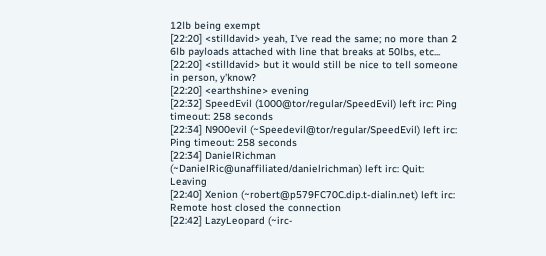12lb being exempt
[22:20] <stilldavid> yeah, I've read the same; no more than 2 6lb payloads attached with line that breaks at 50lbs, etc...
[22:20] <stilldavid> but it would still be nice to tell someone in person, y'know?
[22:20] <earthshine> evening
[22:32] SpeedEvil (1000@tor/regular/SpeedEvil) left irc: Ping timeout: 258 seconds
[22:34] N900evil (~Speedevil@tor/regular/SpeedEvil) left irc: Ping timeout: 258 seconds
[22:34] DanielRichman (~DanielRic@unaffiliated/danielrichman) left irc: Quit: Leaving
[22:40] Xenion (~robert@p579FC70C.dip.t-dialin.net) left irc: Remote host closed the connection
[22:42] LazyLeopard (~irc-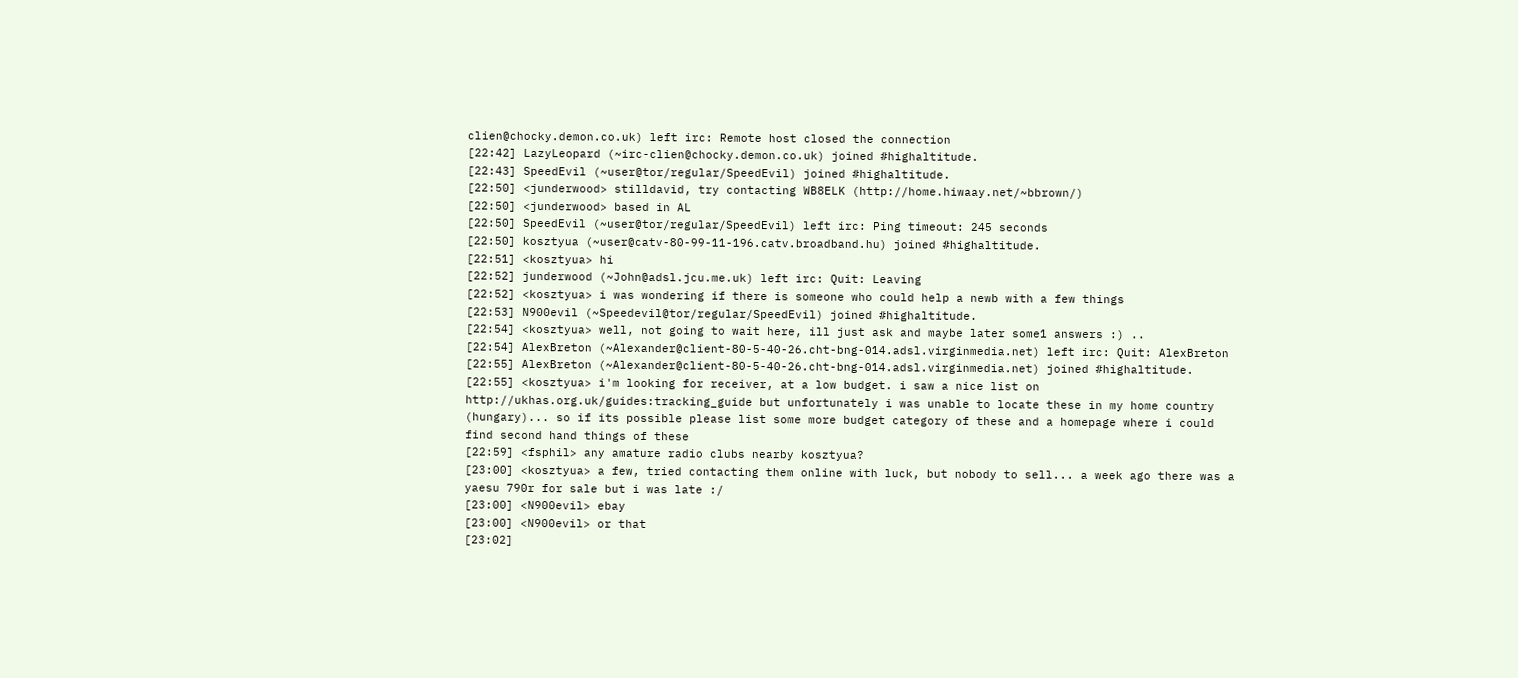clien@chocky.demon.co.uk) left irc: Remote host closed the connection
[22:42] LazyLeopard (~irc-clien@chocky.demon.co.uk) joined #highaltitude.
[22:43] SpeedEvil (~user@tor/regular/SpeedEvil) joined #highaltitude.
[22:50] <junderwood> stilldavid, try contacting WB8ELK (http://home.hiwaay.net/~bbrown/)
[22:50] <junderwood> based in AL
[22:50] SpeedEvil (~user@tor/regular/SpeedEvil) left irc: Ping timeout: 245 seconds
[22:50] kosztyua (~user@catv-80-99-11-196.catv.broadband.hu) joined #highaltitude.
[22:51] <kosztyua> hi
[22:52] junderwood (~John@adsl.jcu.me.uk) left irc: Quit: Leaving
[22:52] <kosztyua> i was wondering if there is someone who could help a newb with a few things
[22:53] N900evil (~Speedevil@tor/regular/SpeedEvil) joined #highaltitude.
[22:54] <kosztyua> well, not going to wait here, ill just ask and maybe later some1 answers :) ..
[22:54] AlexBreton (~Alexander@client-80-5-40-26.cht-bng-014.adsl.virginmedia.net) left irc: Quit: AlexBreton
[22:55] AlexBreton (~Alexander@client-80-5-40-26.cht-bng-014.adsl.virginmedia.net) joined #highaltitude.
[22:55] <kosztyua> i'm looking for receiver, at a low budget. i saw a nice list on http://ukhas.org.uk/guides:tracking_guide but unfortunately i was unable to locate these in my home country (hungary)... so if its possible please list some more budget category of these and a homepage where i could find second hand things of these
[22:59] <fsphil> any amature radio clubs nearby kosztyua?
[23:00] <kosztyua> a few, tried contacting them online with luck, but nobody to sell... a week ago there was a yaesu 790r for sale but i was late :/
[23:00] <N900evil> ebay
[23:00] <N900evil> or that
[23:02]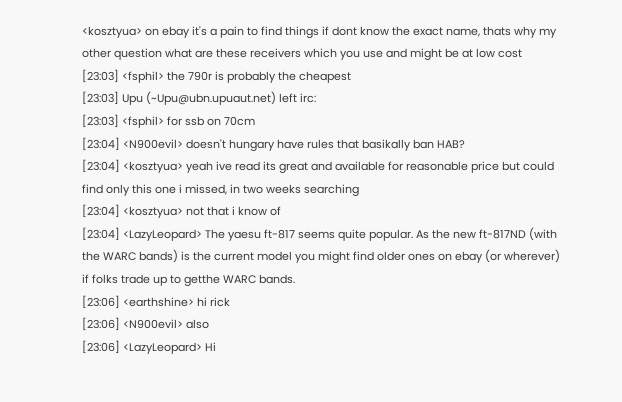<kosztyua> on ebay it's a pain to find things if dont know the exact name, thats why my other question what are these receivers which you use and might be at low cost
[23:03] <fsphil> the 790r is probably the cheapest
[23:03] Upu (~Upu@ubn.upuaut.net) left irc:
[23:03] <fsphil> for ssb on 70cm
[23:04] <N900evil> doesn't hungary have rules that basikally ban HAB?
[23:04] <kosztyua> yeah ive read its great and available for reasonable price but could find only this one i missed, in two weeks searching
[23:04] <kosztyua> not that i know of
[23:04] <LazyLeopard> The yaesu ft-817 seems quite popular. As the new ft-817ND (with the WARC bands) is the current model you might find older ones on ebay (or wherever) if folks trade up to getthe WARC bands.
[23:06] <earthshine> hi rick
[23:06] <N900evil> also
[23:06] <LazyLeopard> Hi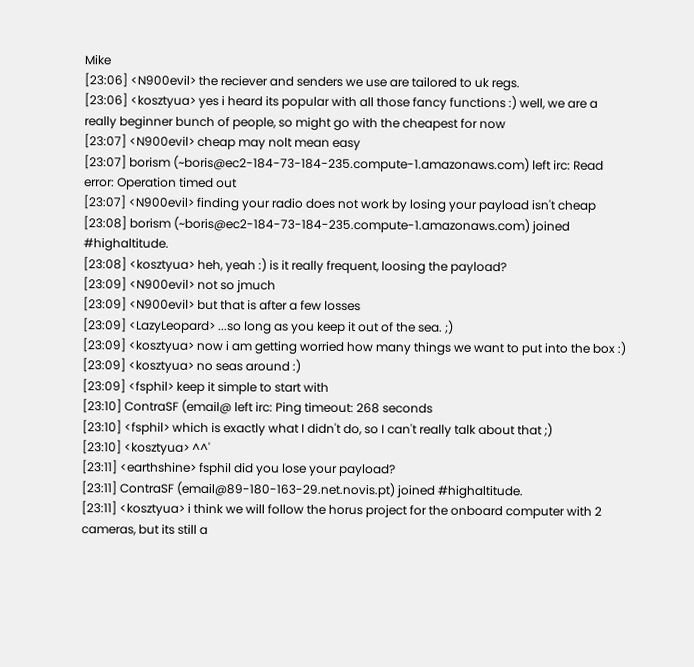Mike
[23:06] <N900evil> the reciever and senders we use are tailored to uk regs.
[23:06] <kosztyua> yes i heard its popular with all those fancy functions :) well, we are a really beginner bunch of people, so might go with the cheapest for now
[23:07] <N900evil> cheap may nolt mean easy
[23:07] borism (~boris@ec2-184-73-184-235.compute-1.amazonaws.com) left irc: Read error: Operation timed out
[23:07] <N900evil> finding your radio does not work by losing your payload isn't cheap
[23:08] borism (~boris@ec2-184-73-184-235.compute-1.amazonaws.com) joined #highaltitude.
[23:08] <kosztyua> heh, yeah :) is it really frequent, loosing the payload?
[23:09] <N900evil> not so jmuch
[23:09] <N900evil> but that is after a few losses
[23:09] <LazyLeopard> ...so long as you keep it out of the sea. ;)
[23:09] <kosztyua> now i am getting worried how many things we want to put into the box :)
[23:09] <kosztyua> no seas around :)
[23:09] <fsphil> keep it simple to start with
[23:10] ContraSF (email@ left irc: Ping timeout: 268 seconds
[23:10] <fsphil> which is exactly what I didn't do, so I can't really talk about that ;)
[23:10] <kosztyua> ^^'
[23:11] <earthshine> fsphil did you lose your payload?
[23:11] ContraSF (email@89-180-163-29.net.novis.pt) joined #highaltitude.
[23:11] <kosztyua> i think we will follow the horus project for the onboard computer with 2 cameras, but its still a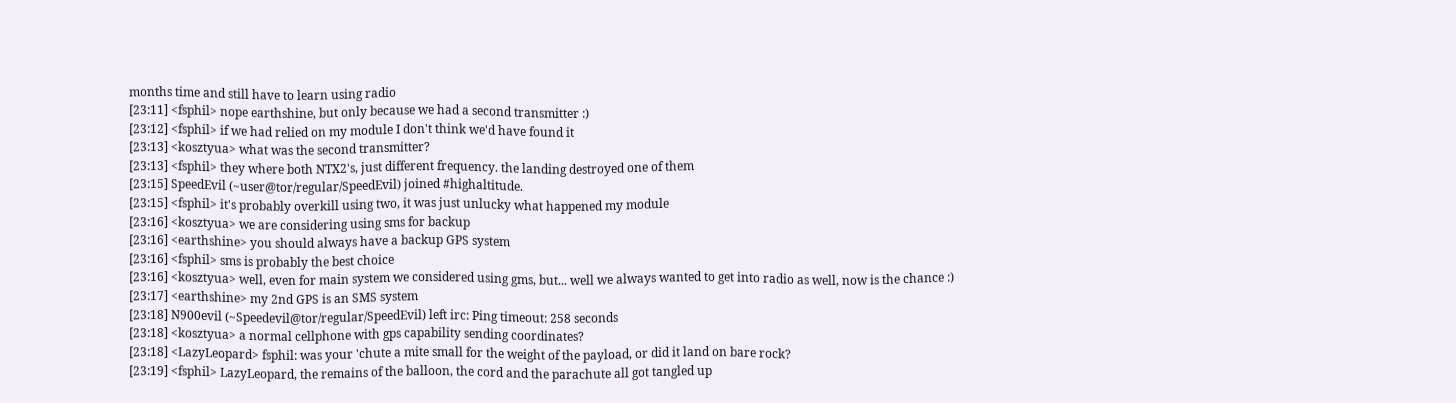months time and still have to learn using radio
[23:11] <fsphil> nope earthshine, but only because we had a second transmitter :)
[23:12] <fsphil> if we had relied on my module I don't think we'd have found it
[23:13] <kosztyua> what was the second transmitter?
[23:13] <fsphil> they where both NTX2's, just different frequency. the landing destroyed one of them
[23:15] SpeedEvil (~user@tor/regular/SpeedEvil) joined #highaltitude.
[23:15] <fsphil> it's probably overkill using two, it was just unlucky what happened my module
[23:16] <kosztyua> we are considering using sms for backup
[23:16] <earthshine> you should always have a backup GPS system
[23:16] <fsphil> sms is probably the best choice
[23:16] <kosztyua> well, even for main system we considered using gms, but... well we always wanted to get into radio as well, now is the chance :)
[23:17] <earthshine> my 2nd GPS is an SMS system
[23:18] N900evil (~Speedevil@tor/regular/SpeedEvil) left irc: Ping timeout: 258 seconds
[23:18] <kosztyua> a normal cellphone with gps capability sending coordinates?
[23:18] <LazyLeopard> fsphil: was your 'chute a mite small for the weight of the payload, or did it land on bare rock?
[23:19] <fsphil> LazyLeopard, the remains of the balloon, the cord and the parachute all got tangled up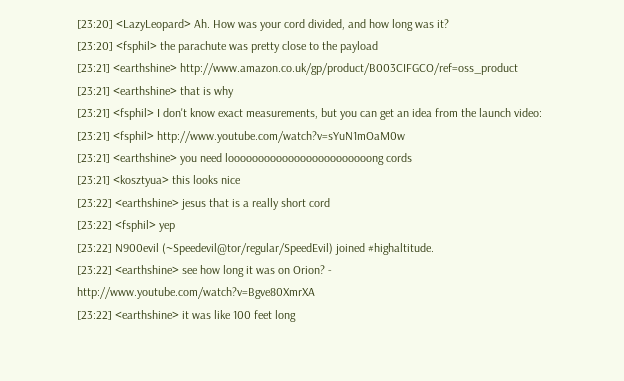[23:20] <LazyLeopard> Ah. How was your cord divided, and how long was it?
[23:20] <fsphil> the parachute was pretty close to the payload
[23:21] <earthshine> http://www.amazon.co.uk/gp/product/B003CIFGCO/ref=oss_product
[23:21] <earthshine> that is why
[23:21] <fsphil> I don't know exact measurements, but you can get an idea from the launch video:
[23:21] <fsphil> http://www.youtube.com/watch?v=sYuN1mOaM0w
[23:21] <earthshine> you need loooooooooooooooooooooooong cords
[23:21] <kosztyua> this looks nice
[23:22] <earthshine> jesus that is a really short cord
[23:22] <fsphil> yep
[23:22] N900evil (~Speedevil@tor/regular/SpeedEvil) joined #highaltitude.
[23:22] <earthshine> see how long it was on Orion? - http://www.youtube.com/watch?v=Bgve80XmrXA
[23:22] <earthshine> it was like 100 feet long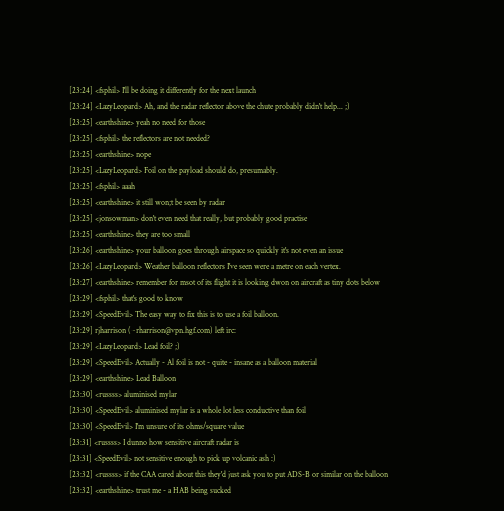[23:24] <fsphil> I'll be doing it differently for the next launch
[23:24] <LazyLeopard> Ah, and the radar reflector above the chute probably didn't help... ;)
[23:25] <earthshine> yeah no need for those
[23:25] <fsphil> the reflectors are not needed?
[23:25] <earthshine> nope
[23:25] <LazyLeopard> Foil on the payload should do, presumably.
[23:25] <fsphil> aaah
[23:25] <earthshine> it still won;t be seen by radar
[23:25] <jonsowman> don't even need that really, but probably good practise
[23:25] <earthshine> they are too small
[23:26] <earthshine> your balloon goes through airspace so quickly it's not even an issue
[23:26] <LazyLeopard> Weather balloon reflectors I've seen were a metre on each vertex.
[23:27] <earthshine> remember for msot of its flight it is looking dwon on aircraft as tiny dots below
[23:29] <fsphil> that's good to know
[23:29] <SpeedEvil> The easy way to fix this is to use a foil balloon.
[23:29] rjharrison (~rharrison@vpn.hgf.com) left irc:
[23:29] <LazyLeopard> Lead foil? ;)
[23:29] <SpeedEvil> Actually - Al foil is not - quite - insane as a balloon material
[23:29] <earthshine> Lead Balloon
[23:30] <russss> aluminised mylar
[23:30] <SpeedEvil> aluminised mylar is a whole lot less conductive than foil
[23:30] <SpeedEvil> I'm unsure of its ohms/square value
[23:31] <russss> I dunno how sensitive aircraft radar is
[23:31] <SpeedEvil> not sensitive enough to pick up volcanic ash :)
[23:32] <russss> if the CAA cared about this they'd just ask you to put ADS-B or similar on the balloon
[23:32] <earthshine> trust me - a HAB being sucked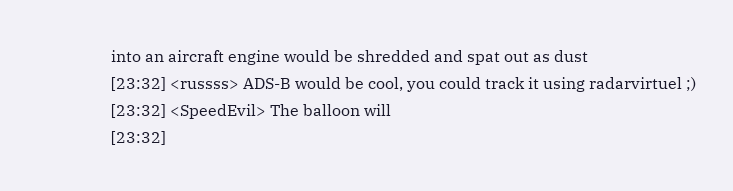into an aircraft engine would be shredded and spat out as dust
[23:32] <russss> ADS-B would be cool, you could track it using radarvirtuel ;)
[23:32] <SpeedEvil> The balloon will
[23:32]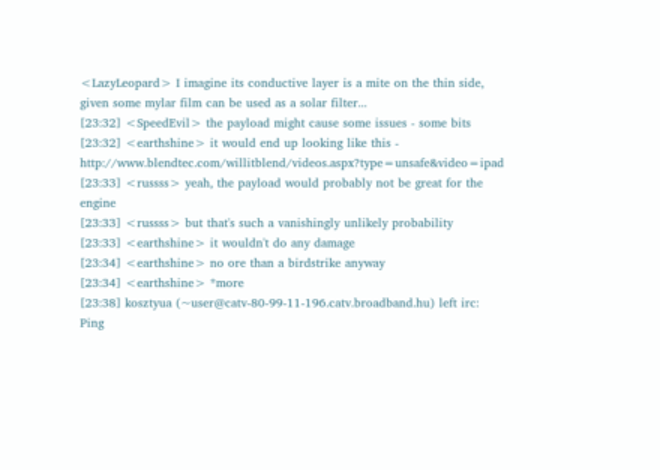<LazyLeopard> I imagine its conductive layer is a mite on the thin side, given some mylar film can be used as a solar filter...
[23:32] <SpeedEvil> the payload might cause some issues - some bits
[23:32] <earthshine> it would end up looking like this - http://www.blendtec.com/willitblend/videos.aspx?type=unsafe&video=ipad
[23:33] <russss> yeah, the payload would probably not be great for the engine
[23:33] <russss> but that's such a vanishingly unlikely probability
[23:33] <earthshine> it wouldn't do any damage
[23:34] <earthshine> no ore than a birdstrike anyway
[23:34] <earthshine> *more
[23:38] kosztyua (~user@catv-80-99-11-196.catv.broadband.hu) left irc: Ping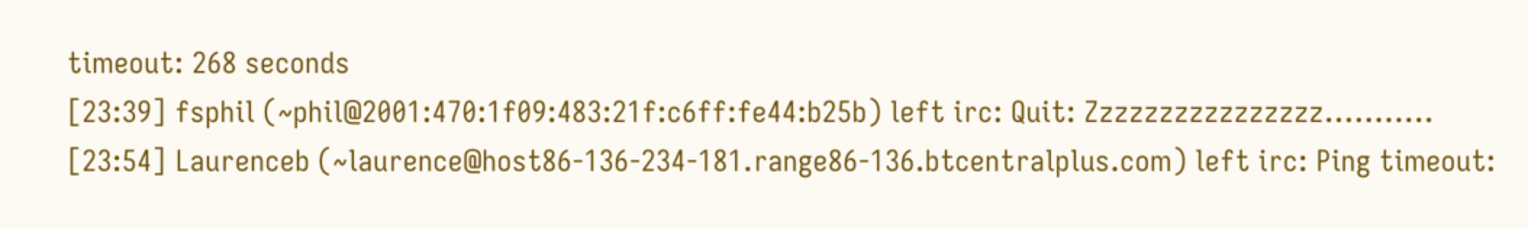timeout: 268 seconds
[23:39] fsphil (~phil@2001:470:1f09:483:21f:c6ff:fe44:b25b) left irc: Quit: Zzzzzzzzzzzzzzzz...........
[23:54] Laurenceb (~laurence@host86-136-234-181.range86-136.btcentralplus.com) left irc: Ping timeout: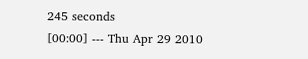245 seconds
[00:00] --- Thu Apr 29 2010